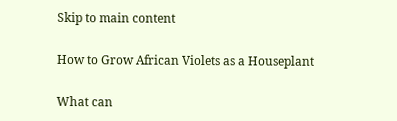Skip to main content

How to Grow African Violets as a Houseplant

What can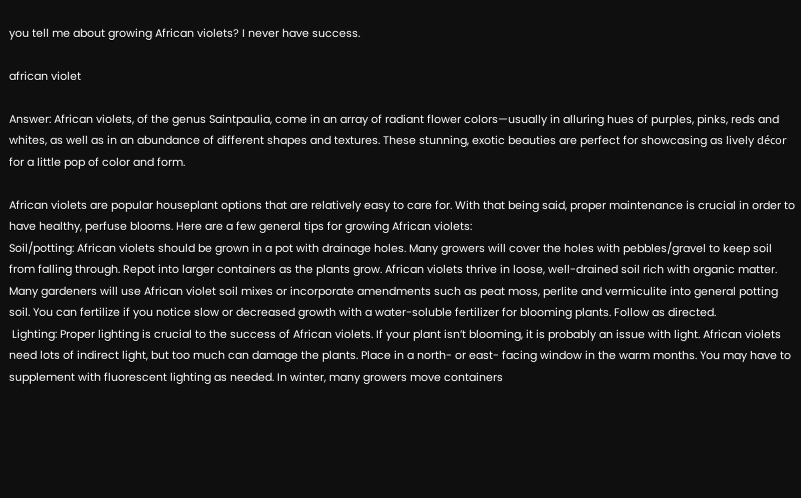you tell me about growing African violets? I never have success.

african violet

Answer: African violets, of the genus Saintpaulia, come in an array of radiant flower colors—usually in alluring hues of purples, pinks, reds and whites, as well as in an abundance of different shapes and textures. These stunning, exotic beauties are perfect for showcasing as lively décor for a little pop of color and form.

African violets are popular houseplant options that are relatively easy to care for. With that being said, proper maintenance is crucial in order to have healthy, perfuse blooms. Here are a few general tips for growing African violets:
Soil/potting: African violets should be grown in a pot with drainage holes. Many growers will cover the holes with pebbles/gravel to keep soil from falling through. Repot into larger containers as the plants grow. African violets thrive in loose, well-drained soil rich with organic matter. Many gardeners will use African violet soil mixes or incorporate amendments such as peat moss, perlite and vermiculite into general potting soil. You can fertilize if you notice slow or decreased growth with a water-soluble fertilizer for blooming plants. Follow as directed.
 Lighting: Proper lighting is crucial to the success of African violets. If your plant isn’t blooming, it is probably an issue with light. African violets need lots of indirect light, but too much can damage the plants. Place in a north- or east- facing window in the warm months. You may have to supplement with fluorescent lighting as needed. In winter, many growers move containers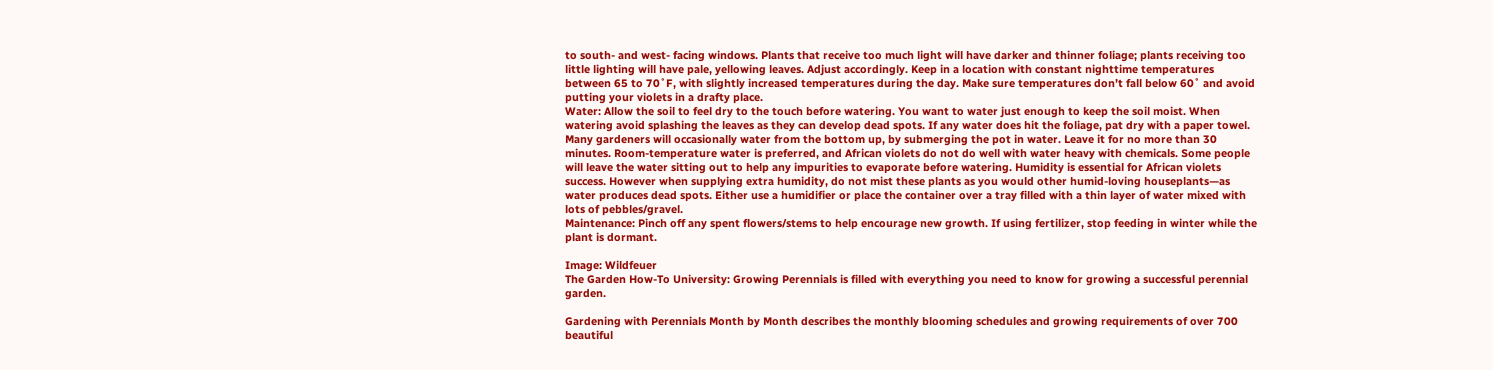to south- and west- facing windows. Plants that receive too much light will have darker and thinner foliage; plants receiving too little lighting will have pale, yellowing leaves. Adjust accordingly. Keep in a location with constant nighttime temperatures between 65 to 70˚F, with slightly increased temperatures during the day. Make sure temperatures don’t fall below 60˚ and avoid putting your violets in a drafty place.
Water: Allow the soil to feel dry to the touch before watering. You want to water just enough to keep the soil moist. When watering avoid splashing the leaves as they can develop dead spots. If any water does hit the foliage, pat dry with a paper towel. Many gardeners will occasionally water from the bottom up, by submerging the pot in water. Leave it for no more than 30 minutes. Room-temperature water is preferred, and African violets do not do well with water heavy with chemicals. Some people will leave the water sitting out to help any impurities to evaporate before watering. Humidity is essential for African violets success. However when supplying extra humidity, do not mist these plants as you would other humid-loving houseplants—as water produces dead spots. Either use a humidifier or place the container over a tray filled with a thin layer of water mixed with lots of pebbles/gravel.
Maintenance: Pinch off any spent flowers/stems to help encourage new growth. If using fertilizer, stop feeding in winter while the plant is dormant.

Image: Wildfeuer
The Garden How-To University: Growing Perennials is filled with everything you need to know for growing a successful perennial garden.

Gardening with Perennials Month by Month describes the monthly blooming schedules and growing requirements of over 700 beautiful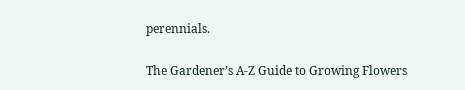perennials.

The Gardener’s A-Z Guide to Growing Flowers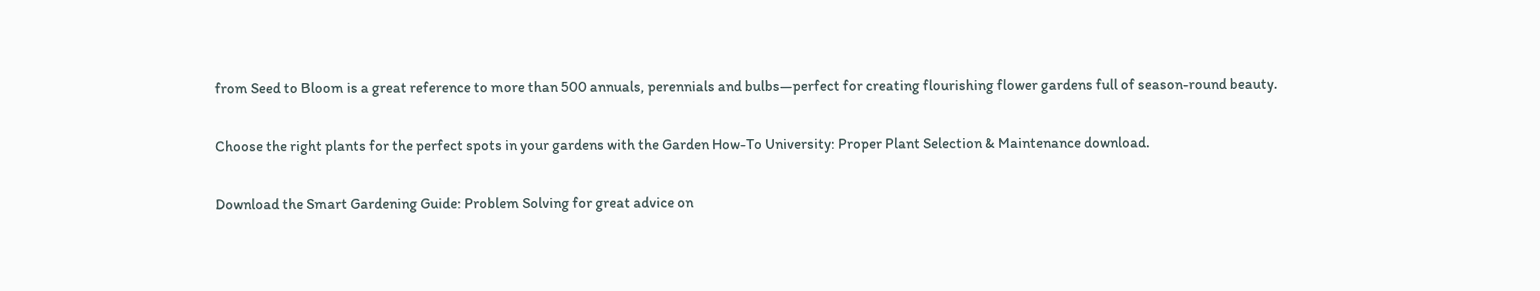from Seed to Bloom is a great reference to more than 500 annuals, perennials and bulbs—perfect for creating flourishing flower gardens full of season-round beauty.

Choose the right plants for the perfect spots in your gardens with the Garden How-To University: Proper Plant Selection & Maintenance download.

Download the Smart Gardening Guide: Problem Solving for great advice on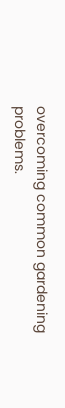overcoming common gardening problems.